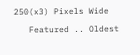250(x3) Pixels Wide
   Featured .. Oldest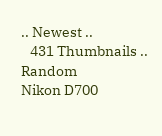.. Newest ..
   431 Thumbnails .. Random
Nikon D700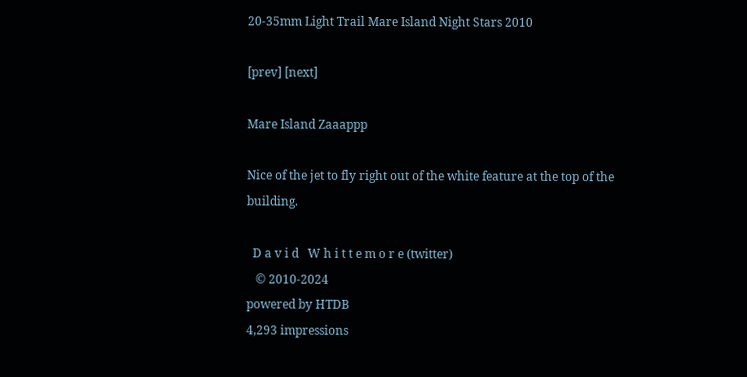20-35mm Light Trail Mare Island Night Stars 2010

[prev] [next]

Mare Island Zaaappp

Nice of the jet to fly right out of the white feature at the top of the building.

  D a v i d   W h i t t e m o r e (twitter)
   © 2010-2024
powered by HTDB
4,293 impressions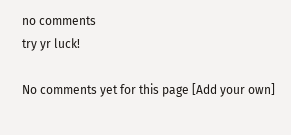no comments
try yr luck!

No comments yet for this page [Add your own]